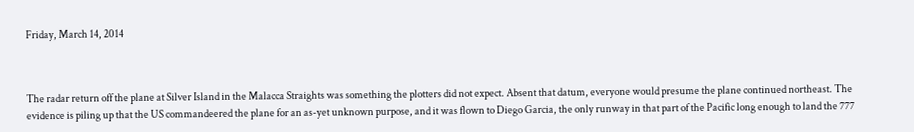Friday, March 14, 2014



The radar return off the plane at Silver Island in the Malacca Straights was something the plotters did not expect. Absent that datum, everyone would presume the plane continued northeast. The evidence is piling up that the US commandeered the plane for an as-yet unknown purpose, and it was flown to Diego Garcia, the only runway in that part of the Pacific long enough to land the 777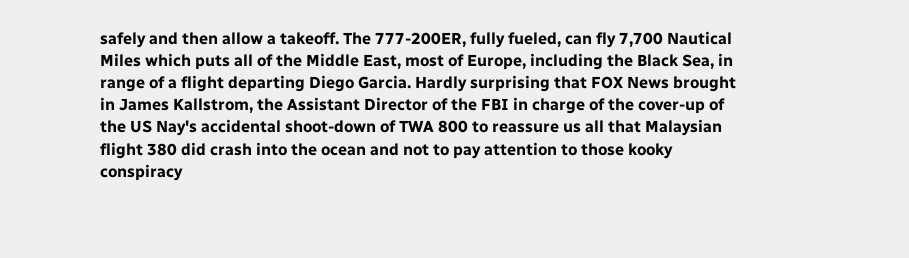safely and then allow a takeoff. The 777-200ER, fully fueled, can fly 7,700 Nautical Miles which puts all of the Middle East, most of Europe, including the Black Sea, in range of a flight departing Diego Garcia. Hardly surprising that FOX News brought in James Kallstrom, the Assistant Director of the FBI in charge of the cover-up of the US Nay's accidental shoot-down of TWA 800 to reassure us all that Malaysian flight 380 did crash into the ocean and not to pay attention to those kooky conspiracy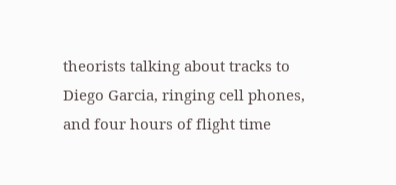theorists talking about tracks to Diego Garcia, ringing cell phones, and four hours of flight time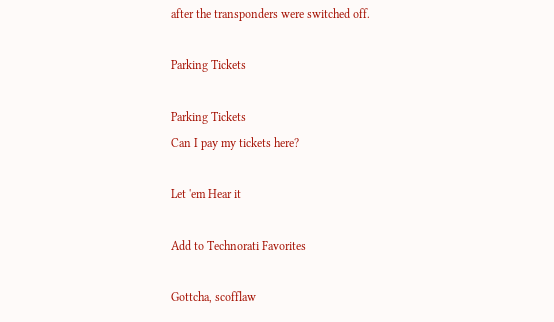after the transponders were switched off.

Parking Tickets

Parking Tickets
Can I pay my tickets here?

Let 'em Hear it

Add to Technorati Favorites

Gottcha, scofflaw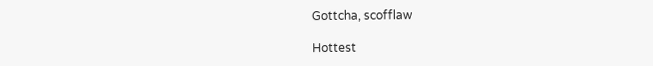Gottcha, scofflaw

Hottest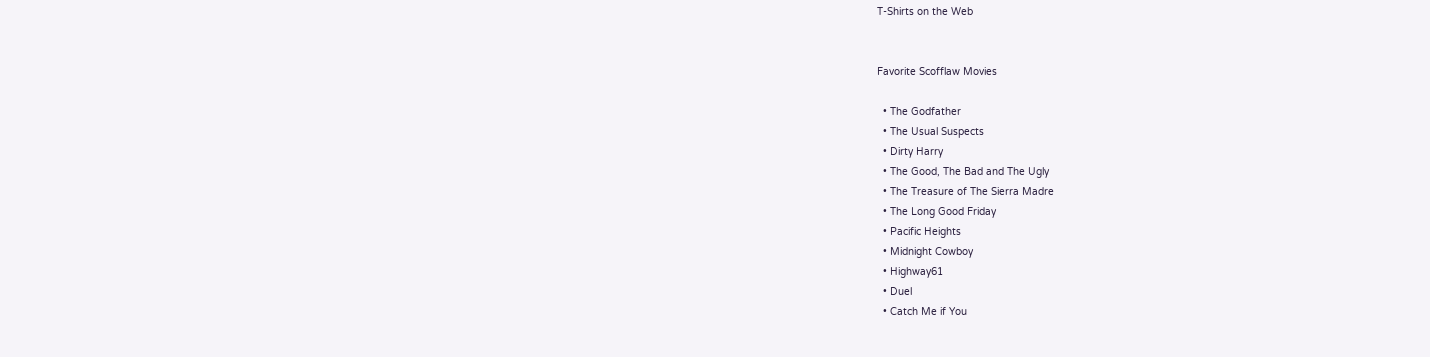T-Shirts on the Web


Favorite Scofflaw Movies

  • The Godfather
  • The Usual Suspects
  • Dirty Harry
  • The Good, The Bad and The Ugly
  • The Treasure of The Sierra Madre
  • The Long Good Friday
  • Pacific Heights
  • Midnight Cowboy
  • Highway61
  • Duel
  • Catch Me if You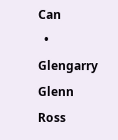Can
  • Glengarry Glenn Ross